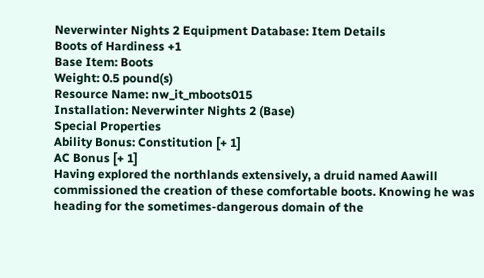Neverwinter Nights 2 Equipment Database: Item Details
Boots of Hardiness +1
Base Item: Boots
Weight: 0.5 pound(s)
Resource Name: nw_it_mboots015
Installation: Neverwinter Nights 2 (Base)
Special Properties
Ability Bonus: Constitution [+ 1]
AC Bonus [+ 1]
Having explored the northlands extensively, a druid named Aawill commissioned the creation of these comfortable boots. Knowing he was heading for the sometimes-dangerous domain of the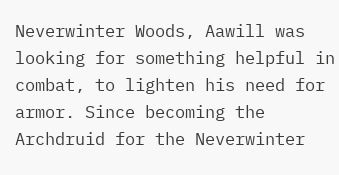Neverwinter Woods, Aawill was looking for something helpful in combat, to lighten his need for armor. Since becoming the Archdruid for the Neverwinter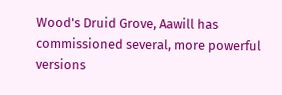Wood's Druid Grove, Aawill has commissioned several, more powerful versions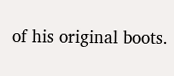of his original boots.